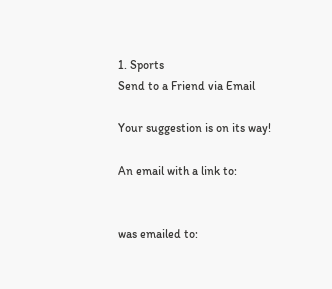1. Sports
Send to a Friend via Email

Your suggestion is on its way!

An email with a link to:


was emailed to: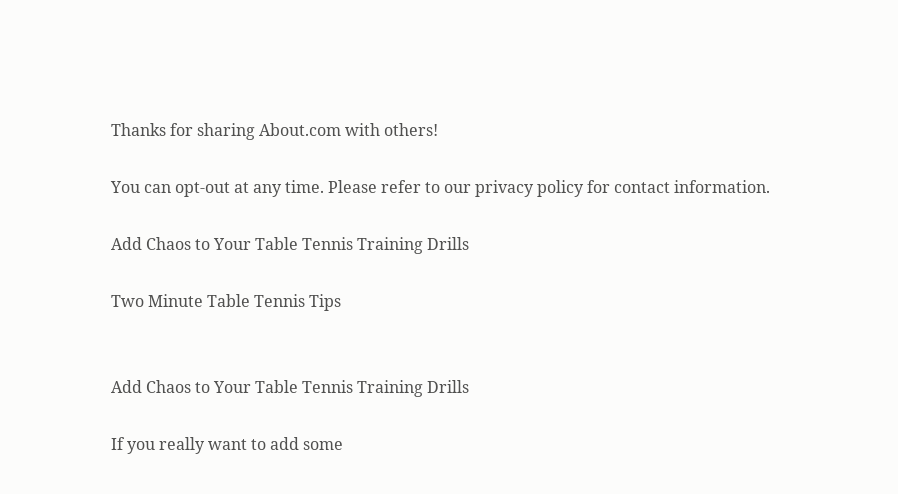Thanks for sharing About.com with others!

You can opt-out at any time. Please refer to our privacy policy for contact information.

Add Chaos to Your Table Tennis Training Drills

Two Minute Table Tennis Tips


Add Chaos to Your Table Tennis Training Drills

If you really want to add some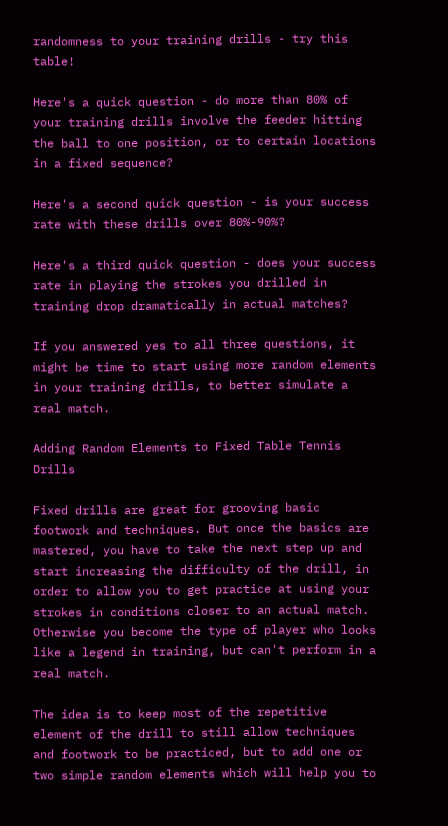randomness to your training drills - try this table!

Here's a quick question - do more than 80% of your training drills involve the feeder hitting the ball to one position, or to certain locations in a fixed sequence?

Here's a second quick question - is your success rate with these drills over 80%-90%?

Here's a third quick question - does your success rate in playing the strokes you drilled in training drop dramatically in actual matches?

If you answered yes to all three questions, it might be time to start using more random elements in your training drills, to better simulate a real match.

Adding Random Elements to Fixed Table Tennis Drills

Fixed drills are great for grooving basic footwork and techniques. But once the basics are mastered, you have to take the next step up and start increasing the difficulty of the drill, in order to allow you to get practice at using your strokes in conditions closer to an actual match. Otherwise you become the type of player who looks like a legend in training, but can't perform in a real match.

The idea is to keep most of the repetitive element of the drill to still allow techniques and footwork to be practiced, but to add one or two simple random elements which will help you to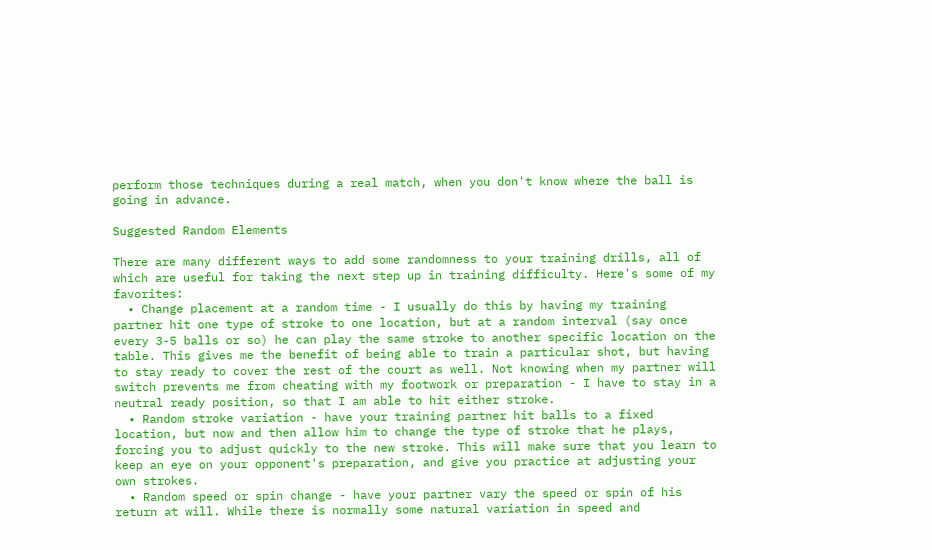perform those techniques during a real match, when you don't know where the ball is going in advance.

Suggested Random Elements

There are many different ways to add some randomness to your training drills, all of which are useful for taking the next step up in training difficulty. Here's some of my favorites:
  • Change placement at a random time - I usually do this by having my training partner hit one type of stroke to one location, but at a random interval (say once every 3-5 balls or so) he can play the same stroke to another specific location on the table. This gives me the benefit of being able to train a particular shot, but having to stay ready to cover the rest of the court as well. Not knowing when my partner will switch prevents me from cheating with my footwork or preparation - I have to stay in a neutral ready position, so that I am able to hit either stroke.
  • Random stroke variation - have your training partner hit balls to a fixed location, but now and then allow him to change the type of stroke that he plays, forcing you to adjust quickly to the new stroke. This will make sure that you learn to keep an eye on your opponent's preparation, and give you practice at adjusting your own strokes.
  • Random speed or spin change - have your partner vary the speed or spin of his return at will. While there is normally some natural variation in speed and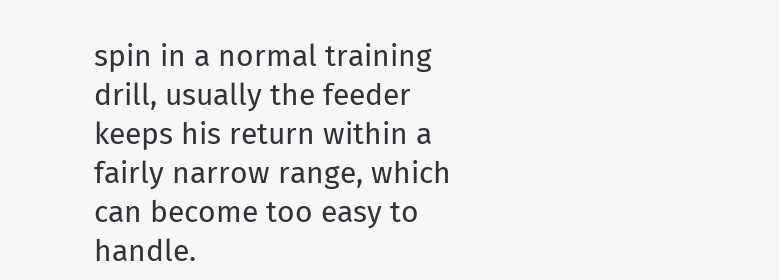spin in a normal training drill, usually the feeder keeps his return within a fairly narrow range, which can become too easy to handle.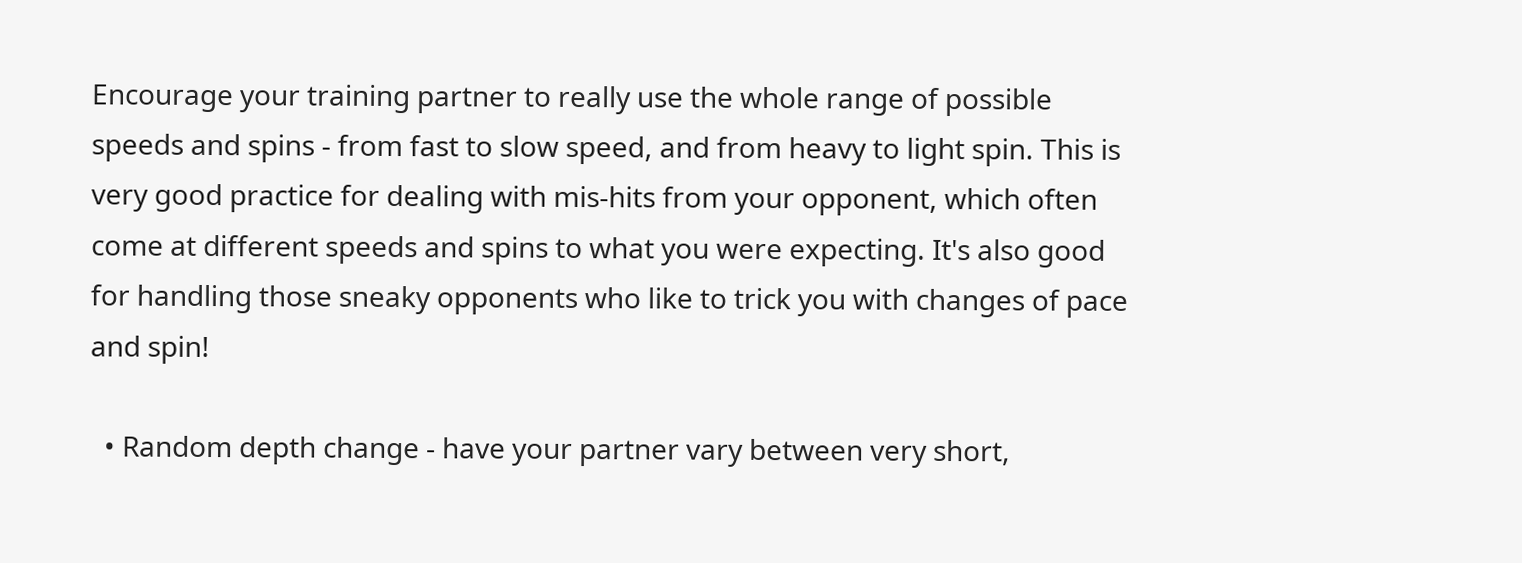Encourage your training partner to really use the whole range of possible speeds and spins - from fast to slow speed, and from heavy to light spin. This is very good practice for dealing with mis-hits from your opponent, which often come at different speeds and spins to what you were expecting. It's also good for handling those sneaky opponents who like to trick you with changes of pace and spin!

  • Random depth change - have your partner vary between very short,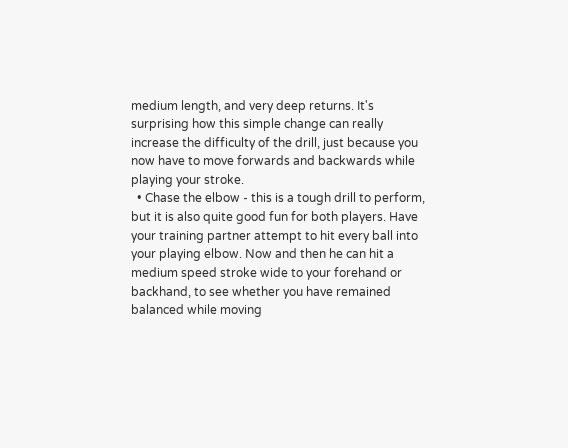medium length, and very deep returns. It's surprising how this simple change can really increase the difficulty of the drill, just because you now have to move forwards and backwards while playing your stroke.
  • Chase the elbow - this is a tough drill to perform, but it is also quite good fun for both players. Have your training partner attempt to hit every ball into your playing elbow. Now and then he can hit a medium speed stroke wide to your forehand or backhand, to see whether you have remained balanced while moving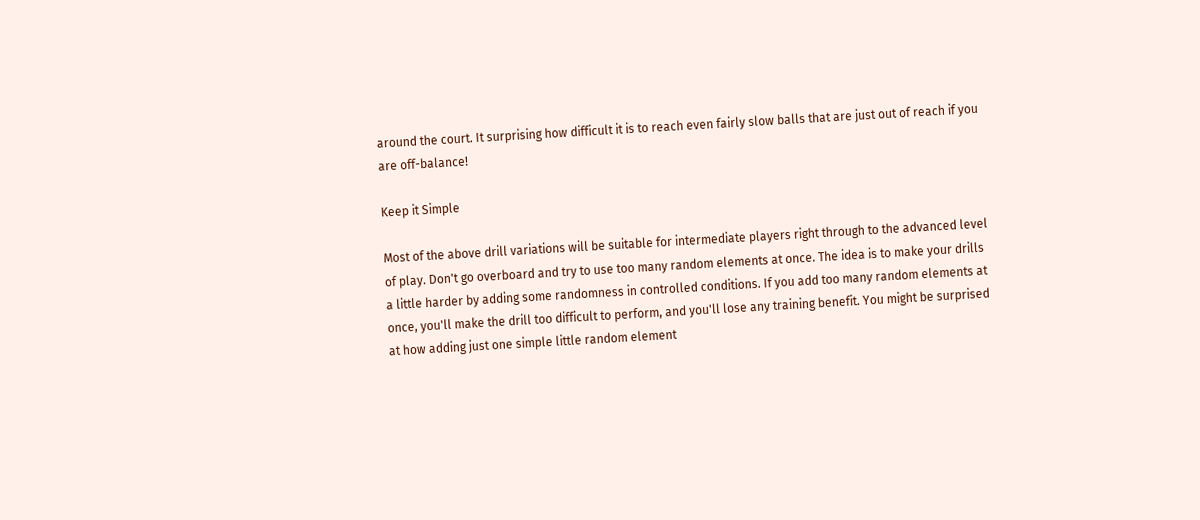around the court. It surprising how difficult it is to reach even fairly slow balls that are just out of reach if you are off-balance!

Keep it Simple

Most of the above drill variations will be suitable for intermediate players right through to the advanced level of play. Don't go overboard and try to use too many random elements at once. The idea is to make your drills a little harder by adding some randomness in controlled conditions. If you add too many random elements at once, you'll make the drill too difficult to perform, and you'll lose any training benefit. You might be surprised at how adding just one simple little random element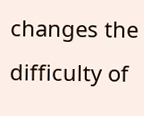changes the difficulty of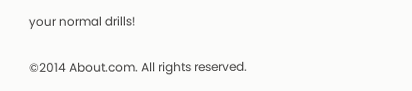your normal drills!

©2014 About.com. All rights reserved.